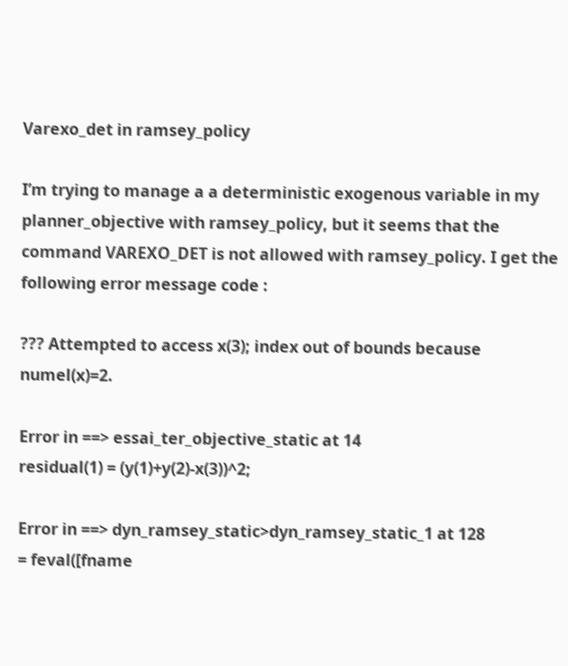Varexo_det in ramsey_policy

I’m trying to manage a a deterministic exogenous variable in my planner_objective with ramsey_policy, but it seems that the command VAREXO_DET is not allowed with ramsey_policy. I get the following error message code :

??? Attempted to access x(3); index out of bounds because numel(x)=2.

Error in ==> essai_ter_objective_static at 14
residual(1) = (y(1)+y(2)-x(3))^2;

Error in ==> dyn_ramsey_static>dyn_ramsey_static_1 at 128
= feval([fname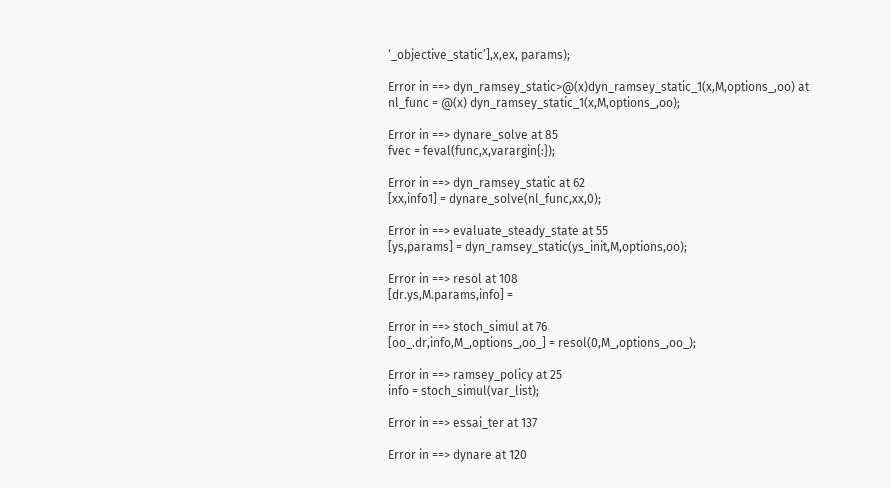‘_objective_static’],x,ex, params);

Error in ==> dyn_ramsey_static>@(x)dyn_ramsey_static_1(x,M,options_,oo) at
nl_func = @(x) dyn_ramsey_static_1(x,M,options_,oo);

Error in ==> dynare_solve at 85
fvec = feval(func,x,varargin{:});

Error in ==> dyn_ramsey_static at 62
[xx,info1] = dynare_solve(nl_func,xx,0);

Error in ==> evaluate_steady_state at 55
[ys,params] = dyn_ramsey_static(ys_init,M,options,oo);

Error in ==> resol at 108
[dr.ys,M.params,info] =

Error in ==> stoch_simul at 76
[oo_.dr,info,M_,options_,oo_] = resol(0,M_,options_,oo_);

Error in ==> ramsey_policy at 25
info = stoch_simul(var_list);

Error in ==> essai_ter at 137

Error in ==> dynare at 120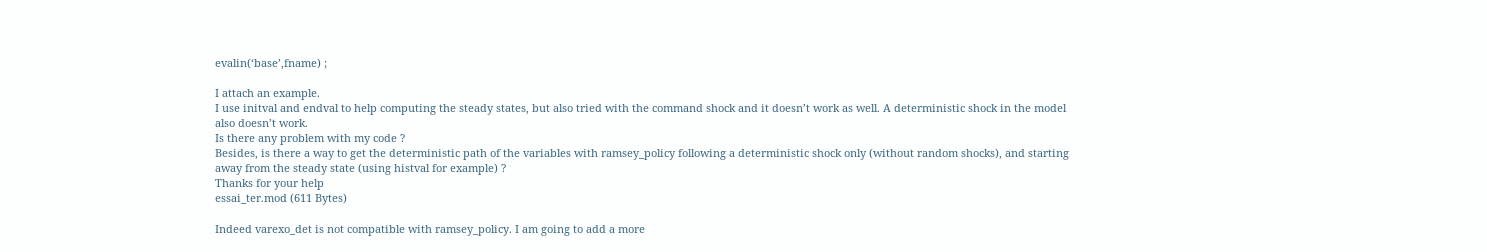evalin(‘base’,fname) ;

I attach an example.
I use initval and endval to help computing the steady states, but also tried with the command shock and it doesn’t work as well. A deterministic shock in the model also doesn’t work.
Is there any problem with my code ?
Besides, is there a way to get the deterministic path of the variables with ramsey_policy following a deterministic shock only (without random shocks), and starting away from the steady state (using histval for example) ?
Thanks for your help
essai_ter.mod (611 Bytes)

Indeed varexo_det is not compatible with ramsey_policy. I am going to add a more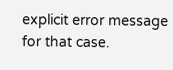explicit error message for that case.